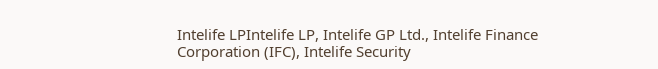Intelife LPIntelife LP, Intelife GP Ltd., Intelife Finance Corporation (IFC), Intelife Security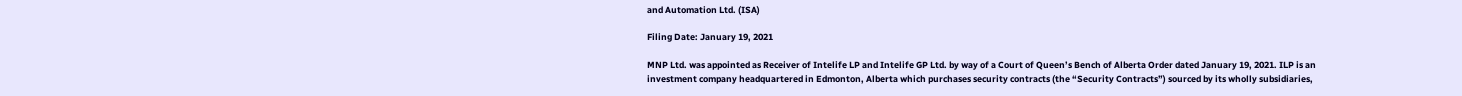and Automation Ltd. (ISA)

Filing Date: January 19, 2021

MNP Ltd. was appointed as Receiver of Intelife LP and Intelife GP Ltd. by way of a Court of Queen’s Bench of Alberta Order dated January 19, 2021. ILP is an investment company headquartered in Edmonton, Alberta which purchases security contracts (the “Security Contracts”) sourced by its wholly subsidiaries,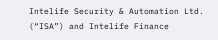Intelife Security & Automation Ltd. (“ISA”) and Intelife Finance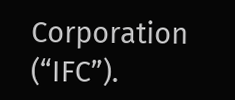Corporation (“IFC”).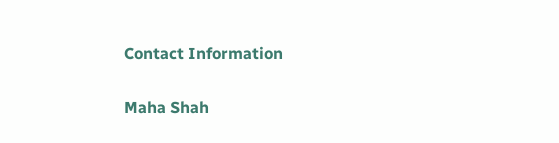Contact Information

Maha Shah